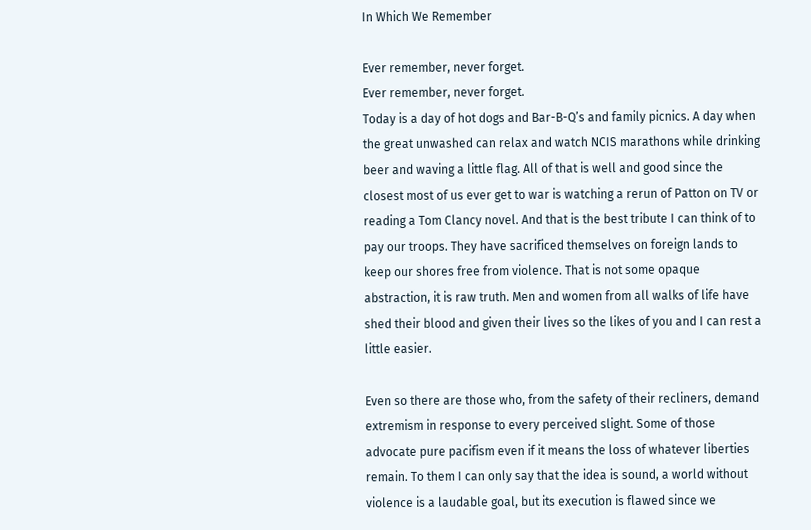In Which We Remember

Ever remember, never forget.
Ever remember, never forget.
Today is a day of hot dogs and Bar-B-Q’s and family picnics. A day when the great unwashed can relax and watch NCIS marathons while drinking beer and waving a little flag. All of that is well and good since the closest most of us ever get to war is watching a rerun of Patton on TV or reading a Tom Clancy novel. And that is the best tribute I can think of to pay our troops. They have sacrificed themselves on foreign lands to keep our shores free from violence. That is not some opaque abstraction, it is raw truth. Men and women from all walks of life have shed their blood and given their lives so the likes of you and I can rest a little easier.

Even so there are those who, from the safety of their recliners, demand extremism in response to every perceived slight. Some of those advocate pure pacifism even if it means the loss of whatever liberties remain. To them I can only say that the idea is sound, a world without violence is a laudable goal, but its execution is flawed since we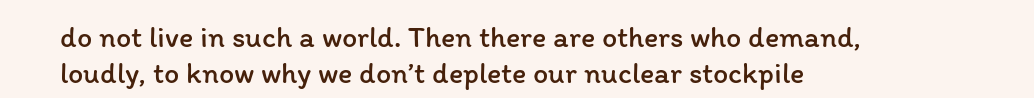do not live in such a world. Then there are others who demand, loudly, to know why we don’t deplete our nuclear stockpile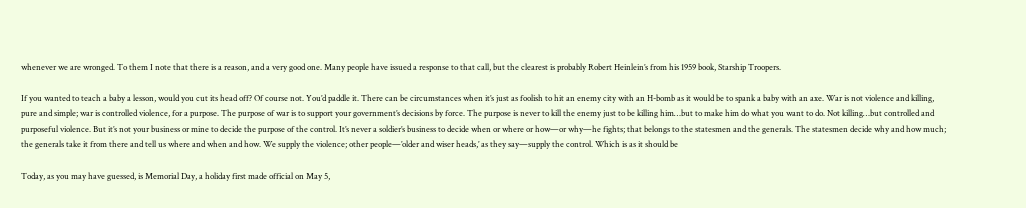whenever we are wronged. To them I note that there is a reason, and a very good one. Many people have issued a response to that call, but the clearest is probably Robert Heinlein’s from his 1959 book, Starship Troopers.

If you wanted to teach a baby a lesson, would you cut its head off? Of course not. You’d paddle it. There can be circumstances when it’s just as foolish to hit an enemy city with an H-bomb as it would be to spank a baby with an axe. War is not violence and killing, pure and simple; war is controlled violence, for a purpose. The purpose of war is to support your government’s decisions by force. The purpose is never to kill the enemy just to be killing him…but to make him do what you want to do. Not killing…but controlled and purposeful violence. But it’s not your business or mine to decide the purpose of the control. It’s never a soldier’s business to decide when or where or how—or why—he fights; that belongs to the statesmen and the generals. The statesmen decide why and how much; the generals take it from there and tell us where and when and how. We supply the violence; other people—’older and wiser heads,’ as they say—supply the control. Which is as it should be

Today, as you may have guessed, is Memorial Day, a holiday first made official on May 5,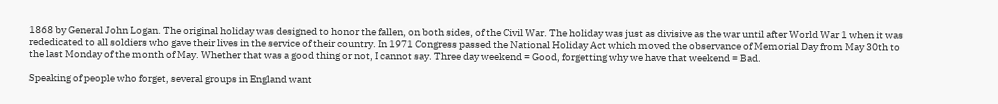1868 by General John Logan. The original holiday was designed to honor the fallen, on both sides, of the Civil War. The holiday was just as divisive as the war until after World War 1 when it was rededicated to all soldiers who gave their lives in the service of their country. In 1971 Congress passed the National Holiday Act which moved the observance of Memorial Day from May 30th to the last Monday of the month of May. Whether that was a good thing or not, I cannot say. Three day weekend = Good, forgetting why we have that weekend = Bad.

Speaking of people who forget, several groups in England want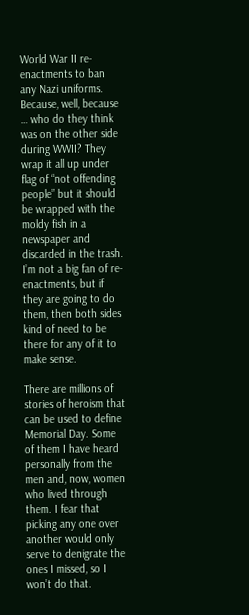World War II re-enactments to ban any Nazi uniforms. Because, well, because … who do they think was on the other side during WWII? They wrap it all up under flag of “not offending people” but it should be wrapped with the moldy fish in a newspaper and discarded in the trash. I’m not a big fan of re-enactments, but if they are going to do them, then both sides kind of need to be there for any of it to make sense.

There are millions of stories of heroism that can be used to define Memorial Day. Some of them I have heard personally from the men and, now, women who lived through them. I fear that picking any one over another would only serve to denigrate the ones I missed, so I won’t do that.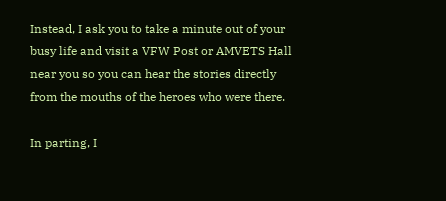Instead, I ask you to take a minute out of your busy life and visit a VFW Post or AMVETS Hall near you so you can hear the stories directly from the mouths of the heroes who were there.

In parting, I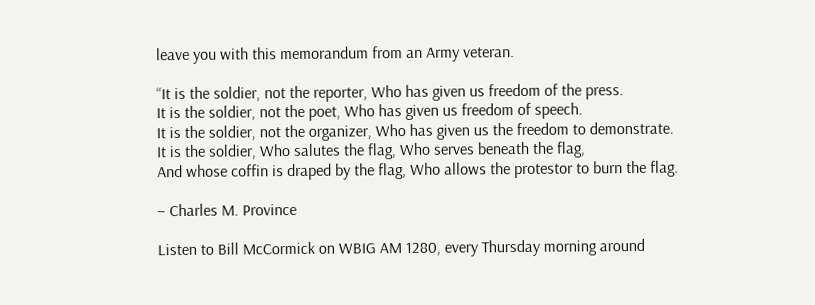leave you with this memorandum from an Army veteran.

“It is the soldier, not the reporter, Who has given us freedom of the press.
It is the soldier, not the poet, Who has given us freedom of speech.
It is the soldier, not the organizer, Who has given us the freedom to demonstrate.
It is the soldier, Who salutes the flag, Who serves beneath the flag,
And whose coffin is draped by the flag, Who allows the protestor to burn the flag.

– Charles M. Province

Listen to Bill McCormick on WBIG AM 1280, every Thursday morning around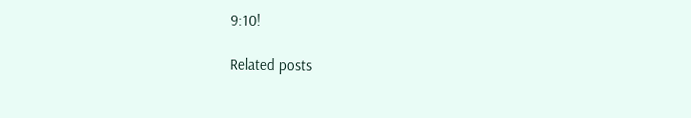9:10!

Related posts